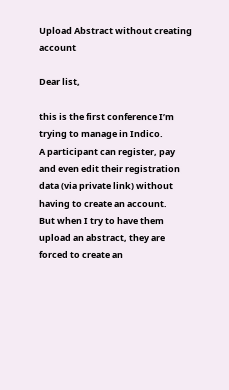Upload Abstract without creating account

Dear list,

this is the first conference I’m trying to manage in Indico.
A participant can register, pay and even edit their registration data (via private link) without having to create an account.
But when I try to have them upload an abstract, they are forced to create an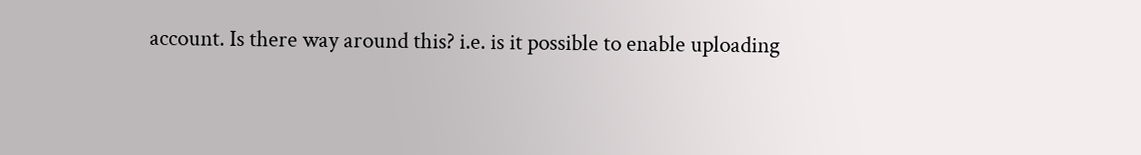account. Is there way around this? i.e. is it possible to enable uploading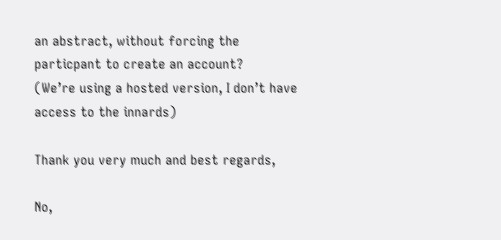an abstract, without forcing the particpant to create an account?
(We’re using a hosted version, I don’t have access to the innards)

Thank you very much and best regards,

No,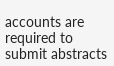accounts are required to submit abstracts